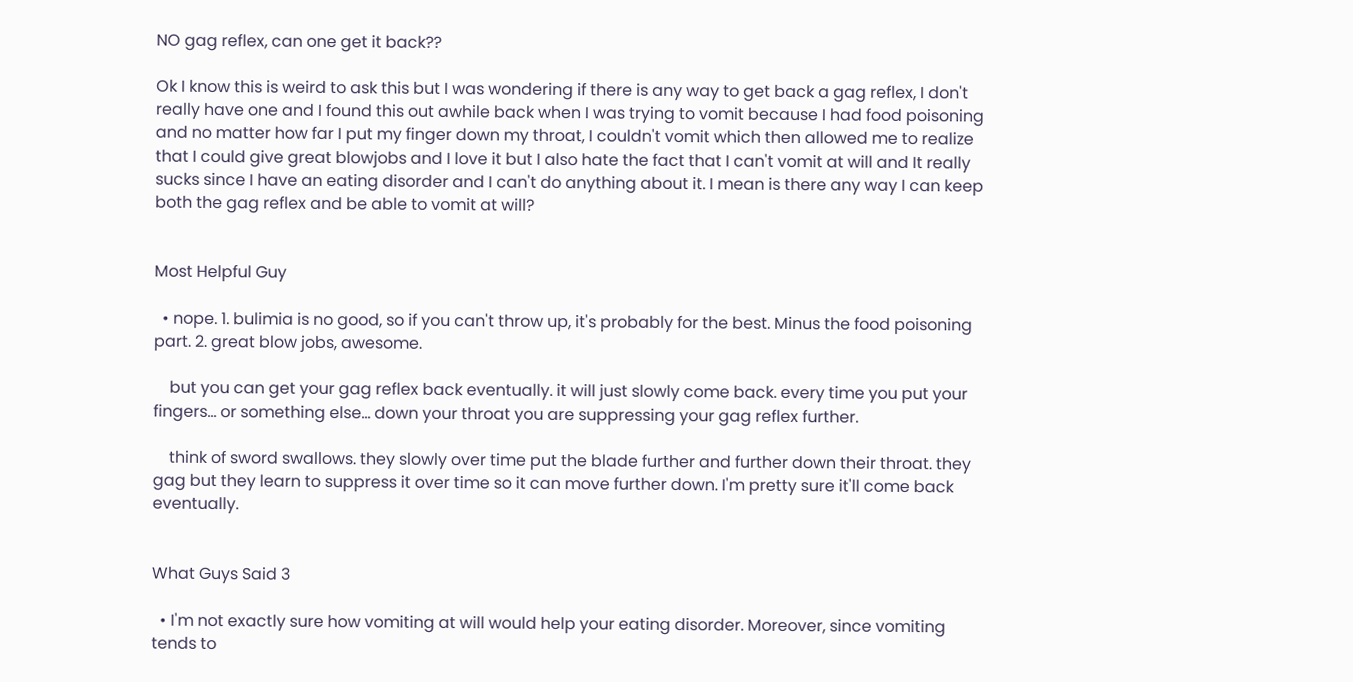NO gag reflex, can one get it back??

Ok I know this is weird to ask this but I was wondering if there is any way to get back a gag reflex, I don't really have one and I found this out awhile back when I was trying to vomit because I had food poisoning and no matter how far I put my finger down my throat, I couldn't vomit which then allowed me to realize that I could give great blowjobs and I love it but I also hate the fact that I can't vomit at will and It really sucks since I have an eating disorder and I can't do anything about it. I mean is there any way I can keep both the gag reflex and be able to vomit at will?


Most Helpful Guy

  • nope. 1. bulimia is no good, so if you can't throw up, it's probably for the best. Minus the food poisoning part. 2. great blow jobs, awesome.

    but you can get your gag reflex back eventually. it will just slowly come back. every time you put your fingers... or something else... down your throat you are suppressing your gag reflex further.

    think of sword swallows. they slowly over time put the blade further and further down their throat. they gag but they learn to suppress it over time so it can move further down. I'm pretty sure it'll come back eventually.


What Guys Said 3

  • I'm not exactly sure how vomiting at will would help your eating disorder. Moreover, since vomiting tends to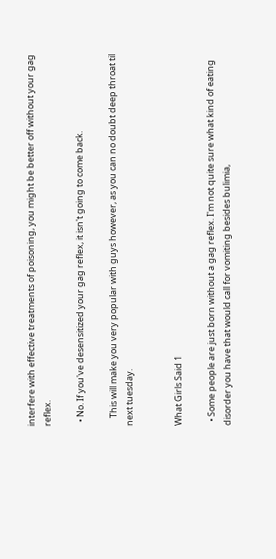interfere with effective treatments of poisoning, you might be better off without your gag reflex.

  • No. If you've desensitized your gag reflex, it isn't going to come back.

    This will make you very popular with guys however, as you can no doubt deep throat til next tuesday.


What Girls Said 1

  • Some people are just born without a gag reflex. I'm not quite sure what kind of eating disorder you have that would call for vomiting besides bulimia,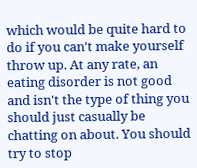which would be quite hard to do if you can't make yourself throw up. At any rate, an eating disorder is not good and isn't the type of thing you should just casually be chatting on about. You should try to stop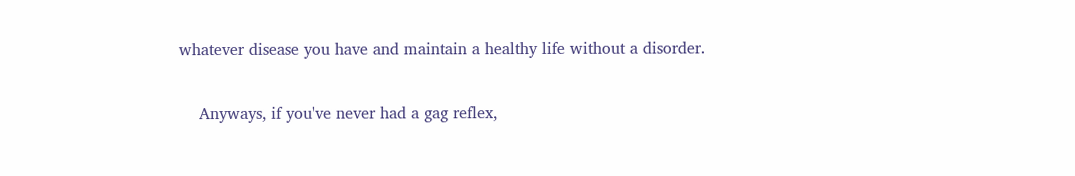whatever disease you have and maintain a healthy life without a disorder.

    Anyways, if you've never had a gag reflex,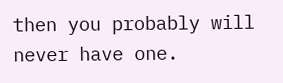then you probably will never have one.